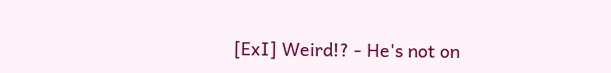[ExI] Weird!? - He's not on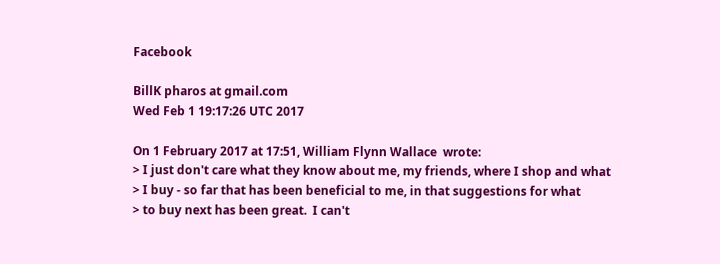Facebook

BillK pharos at gmail.com
Wed Feb 1 19:17:26 UTC 2017

On 1 February 2017 at 17:51, William Flynn Wallace  wrote:
> I just don't care what they know about me, my friends, where I shop and what
> I buy - so far that has been beneficial to me, in that suggestions for what
> to buy next has been great.  I can't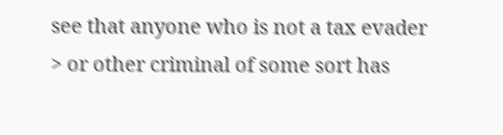see that anyone who is not a tax evader
> or other criminal of some sort has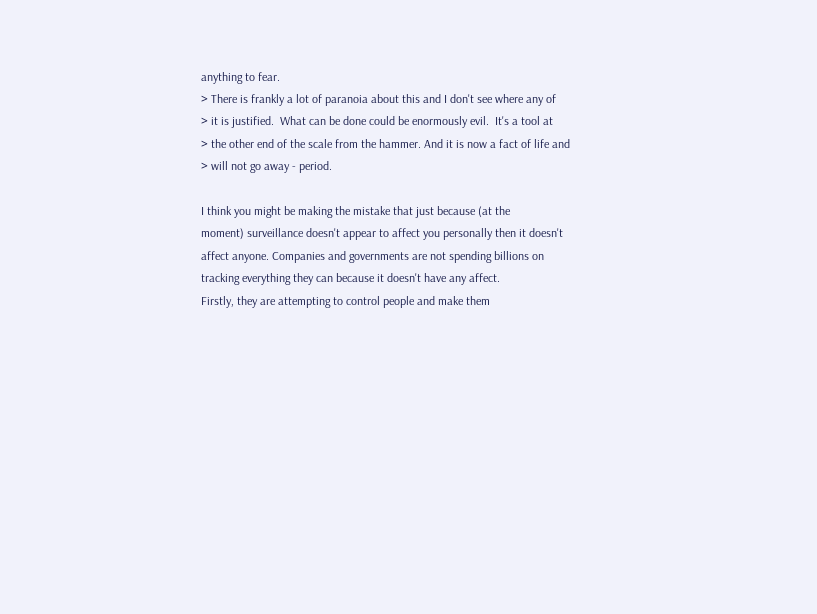anything to fear.
> There is frankly a lot of paranoia about this and I don't see where any of
> it is justified.  What can be done could be enormously evil.  It's a tool at
> the other end of the scale from the hammer. And it is now a fact of life and
> will not go away - period.

I think you might be making the mistake that just because (at the
moment) surveillance doesn't appear to affect you personally then it doesn't
affect anyone. Companies and governments are not spending billions on
tracking everything they can because it doesn't have any affect.
Firstly, they are attempting to control people and make them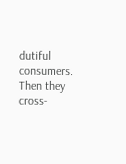dutiful
consumers. Then they cross-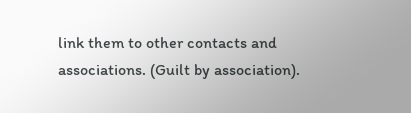link them to other contacts and
associations. (Guilt by association).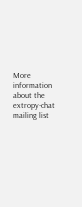More information about the extropy-chat mailing list